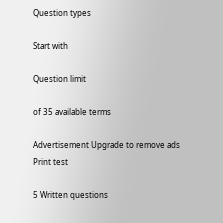Question types

Start with

Question limit

of 35 available terms

Advertisement Upgrade to remove ads
Print test

5 Written questions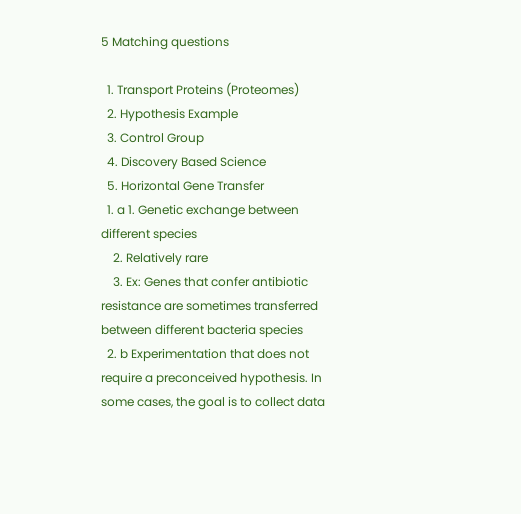5 Matching questions

  1. Transport Proteins (Proteomes)
  2. Hypothesis Example
  3. Control Group
  4. Discovery Based Science
  5. Horizontal Gene Transfer
  1. a 1. Genetic exchange between different species
    2. Relatively rare
    3. Ex: Genes that confer antibiotic resistance are sometimes transferred between different bacteria species
  2. b Experimentation that does not require a preconceived hypothesis. In some cases, the goal is to collect data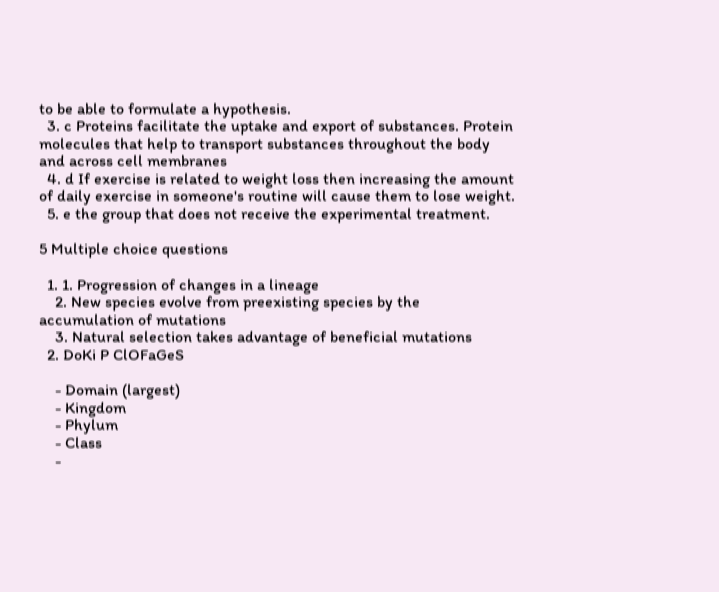to be able to formulate a hypothesis.
  3. c Proteins facilitate the uptake and export of substances. Protein molecules that help to transport substances throughout the body and across cell membranes
  4. d If exercise is related to weight loss then increasing the amount of daily exercise in someone's routine will cause them to lose weight.
  5. e the group that does not receive the experimental treatment.

5 Multiple choice questions

  1. 1. Progression of changes in a lineage
    2. New species evolve from preexisting species by the accumulation of mutations
    3. Natural selection takes advantage of beneficial mutations
  2. DoKi P ClOFaGeS

    - Domain (largest)
    - Kingdom
    - Phylum
    - Class
    -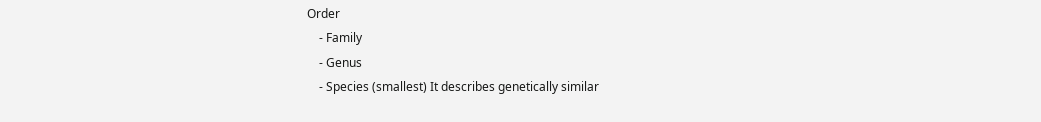Order
    - Family
    - Genus
    - Species (smallest) It describes genetically similar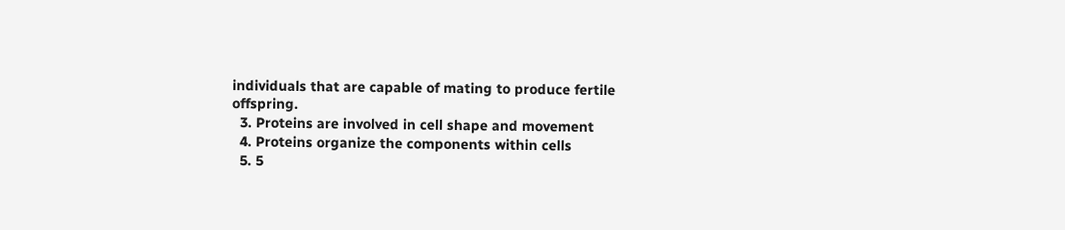individuals that are capable of mating to produce fertile offspring.
  3. Proteins are involved in cell shape and movement
  4. Proteins organize the components within cells
  5. 5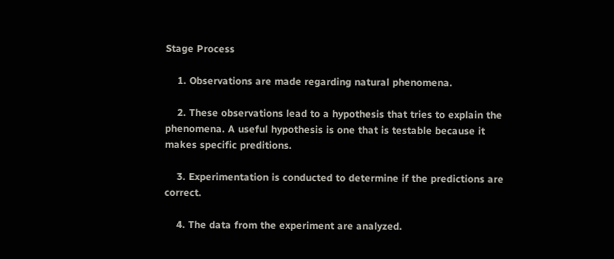Stage Process

    1. Observations are made regarding natural phenomena.

    2. These observations lead to a hypothesis that tries to explain the phenomena. A useful hypothesis is one that is testable because it makes specific preditions.

    3. Experimentation is conducted to determine if the predictions are correct.

    4. The data from the experiment are analyzed.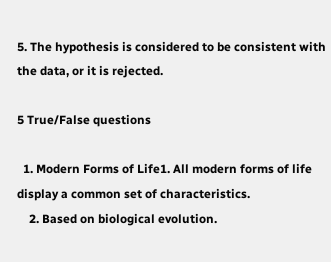5. The hypothesis is considered to be consistent with the data, or it is rejected.

5 True/False questions

  1. Modern Forms of Life1. All modern forms of life display a common set of characteristics.
    2. Based on biological evolution.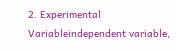2. Experimental Variableindependent variable,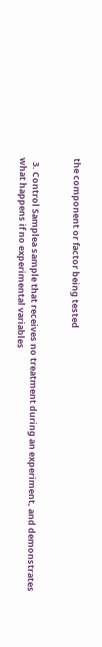the component or factor being tested


  3. Control Samplea sample that receives no treatment during an experiment, and demonstrates what happens if no experimental variables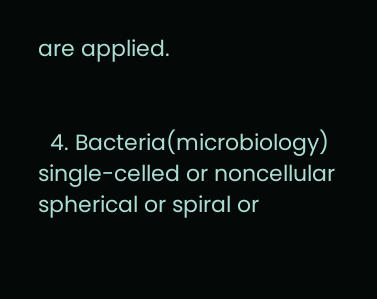are applied.


  4. Bacteria(microbiology) single-celled or noncellular spherical or spiral or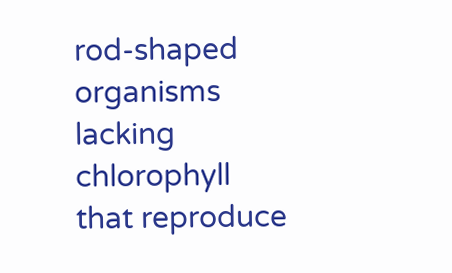rod-shaped organisms lacking chlorophyll that reproduce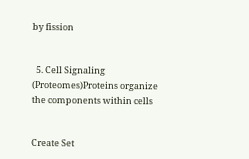by fission


  5. Cell Signaling (Proteomes)Proteins organize the components within cells


Create Set